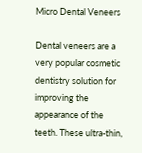Micro Dental Veneers

Dental veneers are a very popular cosmetic dentistry solution for improving the appearance of the teeth. These ultra-thin,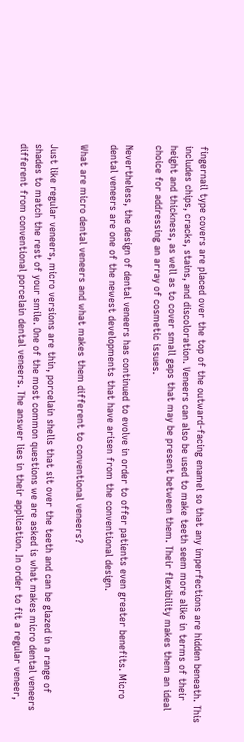fingernail type covers are placed over the top of the outward-facing enamel so that any imperfections are hidden beneath. This includes chips, cracks, stains, and discoloration. Veneers can also be used to make teeth seem more alike in terms of their height and thickness, as well as to cover small gaps that may be present between them. Their flexibility makes them an ideal choice for addressing an array of cosmetic issues.

Nevertheless, the design of dental veneers has continued to evolve in order to offer patients even greater benefits. Micro dental veneers are one of the newest developments that have arisen from the conventional design.

What are micro dental veneers and what makes them different to conventional veneers?

Just like regular veneers, micro versions are thin, porcelain shells that sit over the teeth and can be glazed in a range of shades to match the rest of your smile. One of the most common questions we are asked is what makes micro dental veneers different from conventional porcelain dental veneers. The answer lies in their application. In order to fit a regular veneer,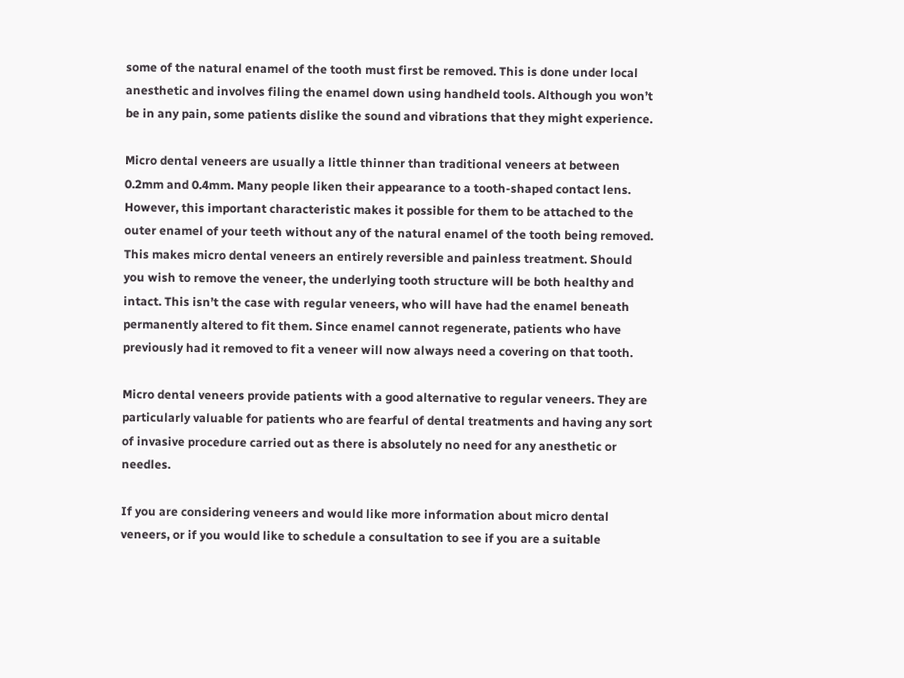some of the natural enamel of the tooth must first be removed. This is done under local anesthetic and involves filing the enamel down using handheld tools. Although you won’t be in any pain, some patients dislike the sound and vibrations that they might experience.

Micro dental veneers are usually a little thinner than traditional veneers at between 0.2mm and 0.4mm. Many people liken their appearance to a tooth-shaped contact lens. However, this important characteristic makes it possible for them to be attached to the outer enamel of your teeth without any of the natural enamel of the tooth being removed. This makes micro dental veneers an entirely reversible and painless treatment. Should you wish to remove the veneer, the underlying tooth structure will be both healthy and intact. This isn’t the case with regular veneers, who will have had the enamel beneath permanently altered to fit them. Since enamel cannot regenerate, patients who have previously had it removed to fit a veneer will now always need a covering on that tooth.

Micro dental veneers provide patients with a good alternative to regular veneers. They are particularly valuable for patients who are fearful of dental treatments and having any sort of invasive procedure carried out as there is absolutely no need for any anesthetic or needles.

If you are considering veneers and would like more information about micro dental veneers, or if you would like to schedule a consultation to see if you are a suitable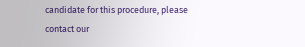candidate for this procedure, please contact our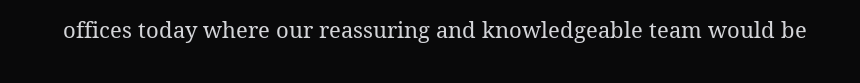offices today where our reassuring and knowledgeable team would be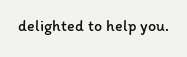delighted to help you.